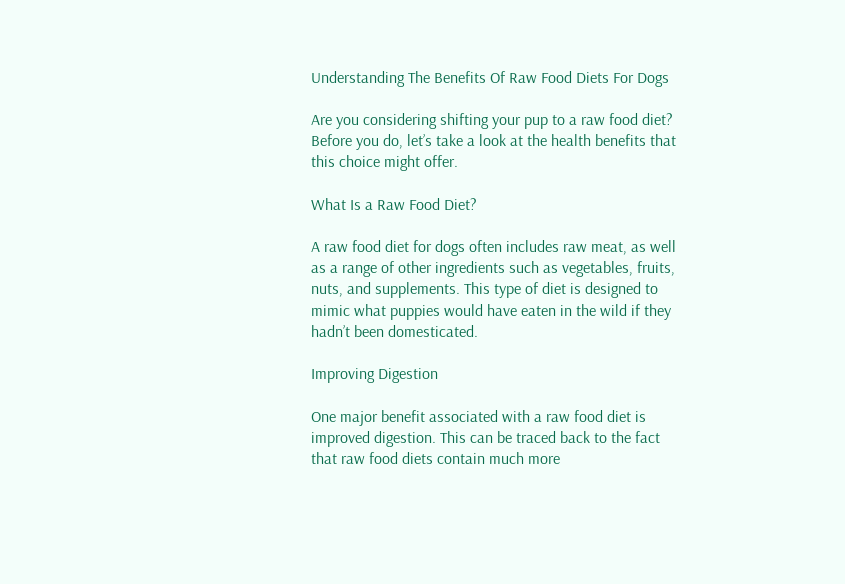Understanding The Benefits Of Raw Food Diets For Dogs

Are you considering shifting your pup to a raw food diet? Before you do, let’s take a look at the health benefits that this choice might offer.

What Is a Raw Food Diet?

A raw food diet for dogs often includes raw meat, as well as a range of other ingredients such as vegetables, fruits, nuts, and supplements. This type of diet is designed to mimic what puppies would have eaten in the wild if they hadn’t been domesticated.

Improving Digestion

One major benefit associated with a raw food diet is improved digestion. This can be traced back to the fact that raw food diets contain much more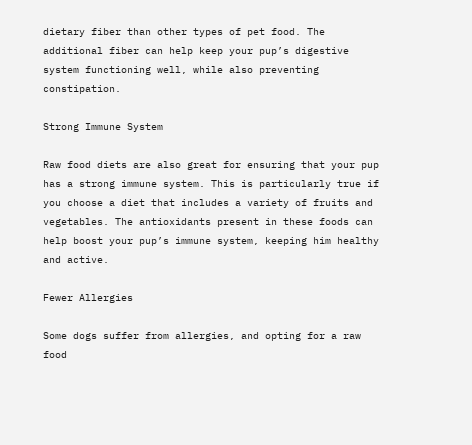dietary fiber than other types of pet food. The additional fiber can help keep your pup’s digestive system functioning well, while also preventing constipation.

Strong Immune System

Raw food diets are also great for ensuring that your pup has a strong immune system. This is particularly true if you choose a diet that includes a variety of fruits and vegetables. The antioxidants present in these foods can help boost your pup’s immune system, keeping him healthy and active.

Fewer Allergies

Some dogs suffer from allergies, and opting for a raw food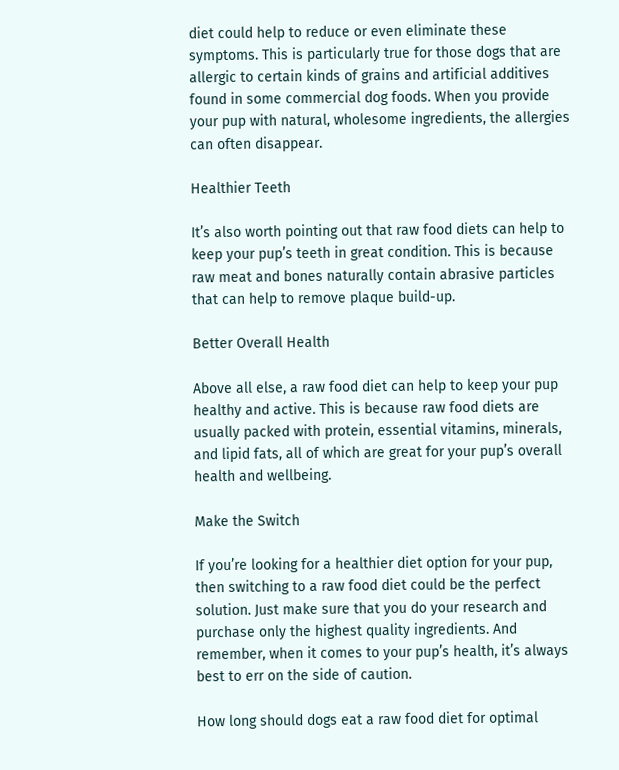diet could help to reduce or even eliminate these symptoms. This is particularly true for those dogs that are allergic to certain kinds of grains and artificial additives found in some commercial dog foods. When you provide your pup with natural, wholesome ingredients, the allergies can often disappear.

Healthier Teeth

It’s also worth pointing out that raw food diets can help to keep your pup’s teeth in great condition. This is because raw meat and bones naturally contain abrasive particles that can help to remove plaque build-up.

Better Overall Health

Above all else, a raw food diet can help to keep your pup healthy and active. This is because raw food diets are usually packed with protein, essential vitamins, minerals, and lipid fats, all of which are great for your pup’s overall health and wellbeing.

Make the Switch

If you’re looking for a healthier diet option for your pup, then switching to a raw food diet could be the perfect solution. Just make sure that you do your research and purchase only the highest quality ingredients. And remember, when it comes to your pup’s health, it’s always best to err on the side of caution.

How long should dogs eat a raw food diet for optimal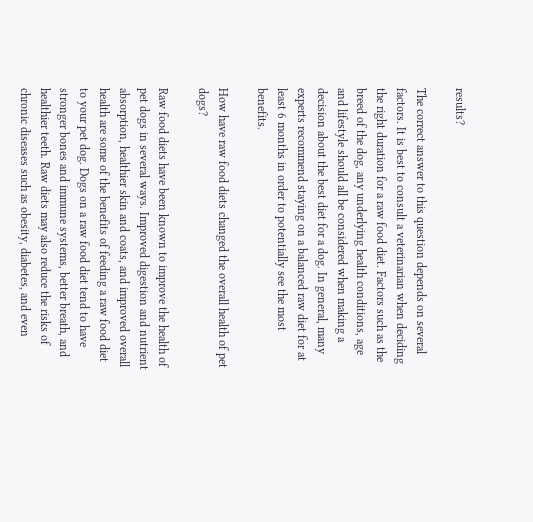results?

The correct answer to this question depends on several factors. It is best to consult a veterinarian when deciding the right duration for a raw food diet. Factors such as the breed of the dog, any underlying health conditions, age and lifestyle should all be considered when making a decision about the best diet for a dog. In general, many experts recommend staying on a balanced raw diet for at least 6 months in order to potentially see the most benefits.

How have raw food diets changed the overall health of pet dogs?

Raw food diets have been known to improve the health of pet dogs in several ways. Improved digestion and nutrient absorption, healthier skin and coats, and improved overall health are some of the benefits of feeding a raw food diet to your pet dog. Dogs on a raw food diet tend to have stronger bones and immune systems, better breath, and healthier teeth. Raw diets may also reduce the risks of chronic diseases such as obesity, diabetes, and even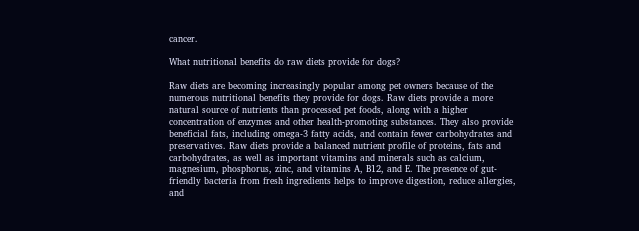cancer.

What nutritional benefits do raw diets provide for dogs?

Raw diets are becoming increasingly popular among pet owners because of the numerous nutritional benefits they provide for dogs. Raw diets provide a more natural source of nutrients than processed pet foods, along with a higher concentration of enzymes and other health-promoting substances. They also provide beneficial fats, including omega-3 fatty acids, and contain fewer carbohydrates and preservatives. Raw diets provide a balanced nutrient profile of proteins, fats and carbohydrates, as well as important vitamins and minerals such as calcium, magnesium, phosphorus, zinc, and vitamins A, B12, and E. The presence of gut-friendly bacteria from fresh ingredients helps to improve digestion, reduce allergies, and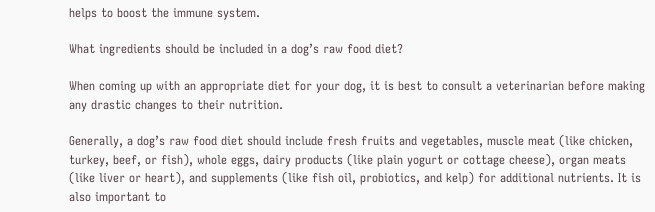helps to boost the immune system.

What ingredients should be included in a dog’s raw food diet?

When coming up with an appropriate diet for your dog, it is best to consult a veterinarian before making any drastic changes to their nutrition.

Generally, a dog’s raw food diet should include fresh fruits and vegetables, muscle meat (like chicken, turkey, beef, or fish), whole eggs, dairy products (like plain yogurt or cottage cheese), organ meats (like liver or heart), and supplements (like fish oil, probiotics, and kelp) for additional nutrients. It is also important to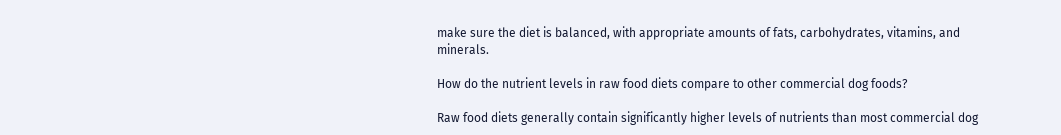make sure the diet is balanced, with appropriate amounts of fats, carbohydrates, vitamins, and minerals.

How do the nutrient levels in raw food diets compare to other commercial dog foods?

Raw food diets generally contain significantly higher levels of nutrients than most commercial dog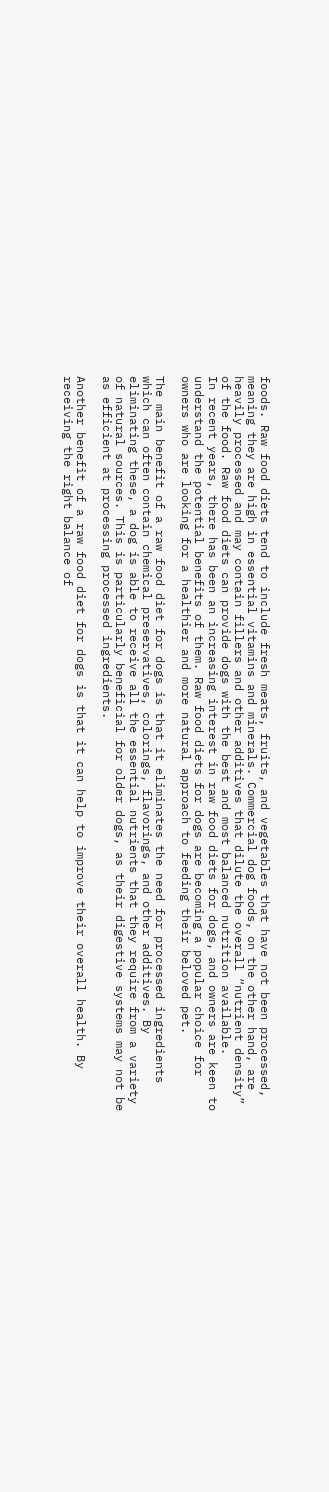foods. Raw food diets tend to include fresh meats, fruits, and vegetables that have not been processed, meaning they are high in essential vitamins and minerals. Commercial dog foods, on the other hand, are heavily processed and may contain fillers and other additives that dilute the overall “nutrient density” of the food. Raw food diets can provide dogs with the best and most balanced nutrition available.
In recent years, there has been an increasing interest in raw food diets for dogs, and owners are keen to understand the potential benefits of them. Raw food diets for dogs are becoming a popular choice for owners who are looking for a healthier and more natural approach to feeding their beloved pet.

The main benefit of a raw food diet for dogs is that it eliminates the need for processed ingredients which can often contain chemical preservatives, colorings, flavorings, and other additives. By eliminating these, a dog is able to receive all the essential nutrients that they require from a variety of natural sources. This is particularly beneficial for older dogs, as their digestive systems may not be as efficient at processing processed ingredients.

Another benefit of a raw food diet for dogs is that it can help to improve their overall health. By receiving the right balance of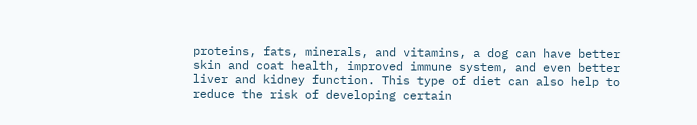proteins, fats, minerals, and vitamins, a dog can have better skin and coat health, improved immune system, and even better liver and kidney function. This type of diet can also help to reduce the risk of developing certain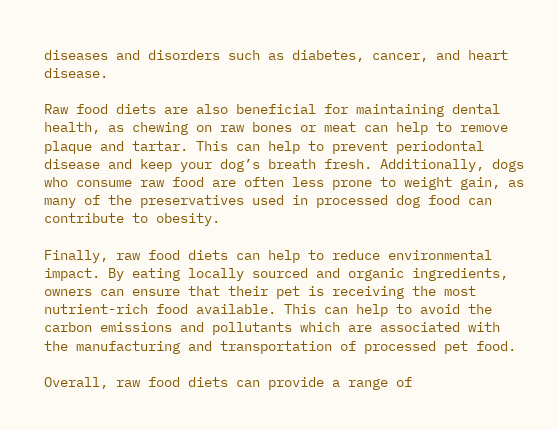diseases and disorders such as diabetes, cancer, and heart disease.

Raw food diets are also beneficial for maintaining dental health, as chewing on raw bones or meat can help to remove plaque and tartar. This can help to prevent periodontal disease and keep your dog’s breath fresh. Additionally, dogs who consume raw food are often less prone to weight gain, as many of the preservatives used in processed dog food can contribute to obesity.

Finally, raw food diets can help to reduce environmental impact. By eating locally sourced and organic ingredients, owners can ensure that their pet is receiving the most nutrient-rich food available. This can help to avoid the carbon emissions and pollutants which are associated with the manufacturing and transportation of processed pet food.

Overall, raw food diets can provide a range of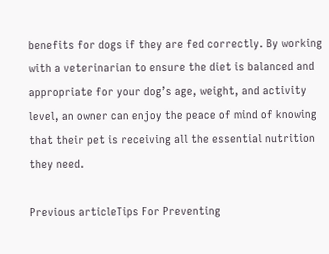benefits for dogs if they are fed correctly. By working with a veterinarian to ensure the diet is balanced and appropriate for your dog’s age, weight, and activity level, an owner can enjoy the peace of mind of knowing that their pet is receiving all the essential nutrition they need.

Previous articleTips For Preventing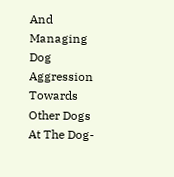And Managing Dog Aggression Towards Other Dogs At The Dog-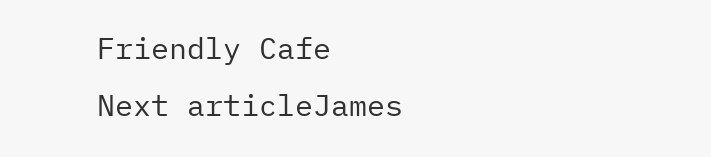Friendly Cafe
Next articleJames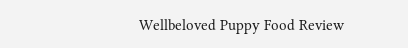Wellbeloved Puppy Food Review